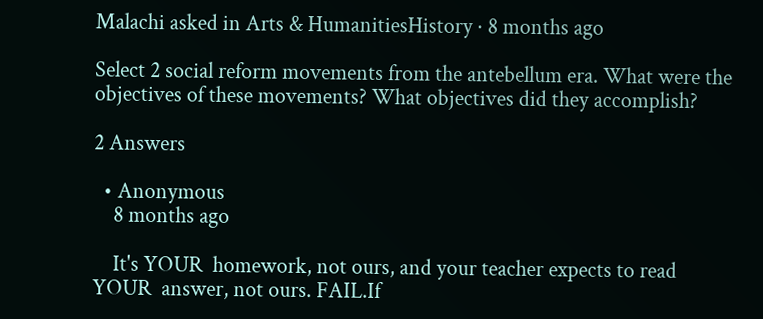Malachi asked in Arts & HumanitiesHistory · 8 months ago

Select 2 social reform movements from the antebellum era. What were the objectives of these movements? What objectives did they accomplish?

2 Answers

  • Anonymous
    8 months ago

    It's YOUR  homework, not ours, and your teacher expects to read YOUR  answer, not ours. FAIL.If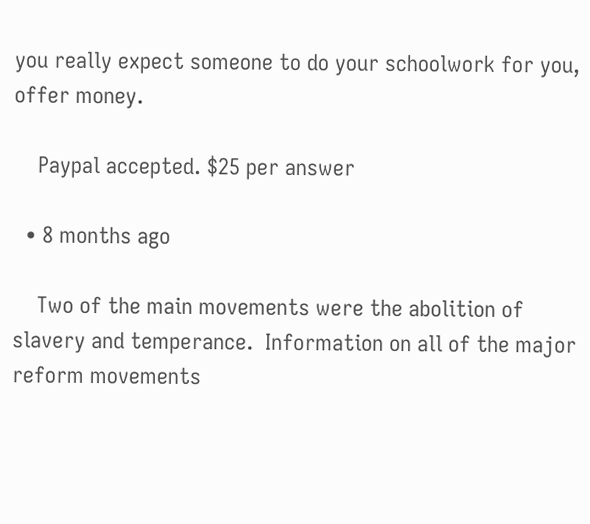you really expect someone to do your schoolwork for you, offer money.

    Paypal accepted. $25 per answer

  • 8 months ago

    Two of the main movements were the abolition of slavery and temperance.  Information on all of the major reform movements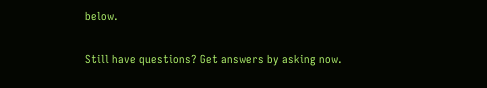below.

Still have questions? Get answers by asking now.